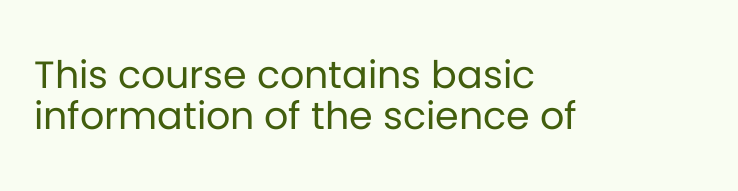This course contains basic information of the science of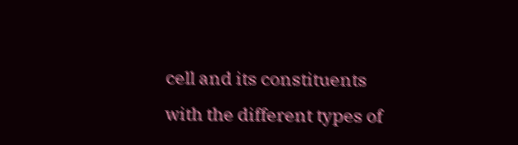cell and its constituents with the different types of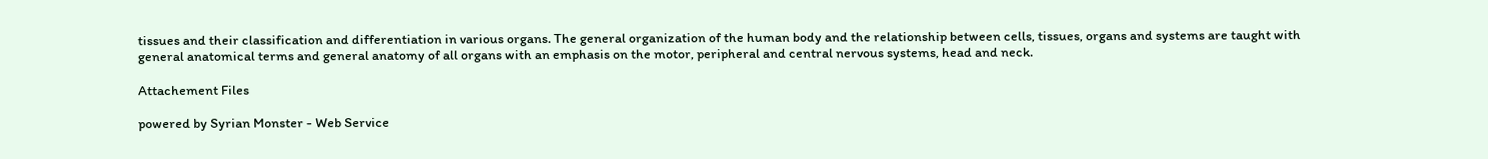tissues and their classification and differentiation in various organs. The general organization of the human body and the relationship between cells, tissues, organs and systems are taught with general anatomical terms and general anatomy of all organs with an emphasis on the motor, peripheral and central nervous systems, head and neck.

Attachement Files

powered by Syrian Monster - Web Service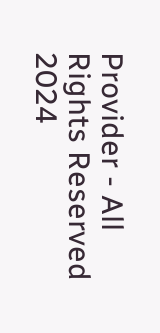Provider - All Rights Reserved 2024